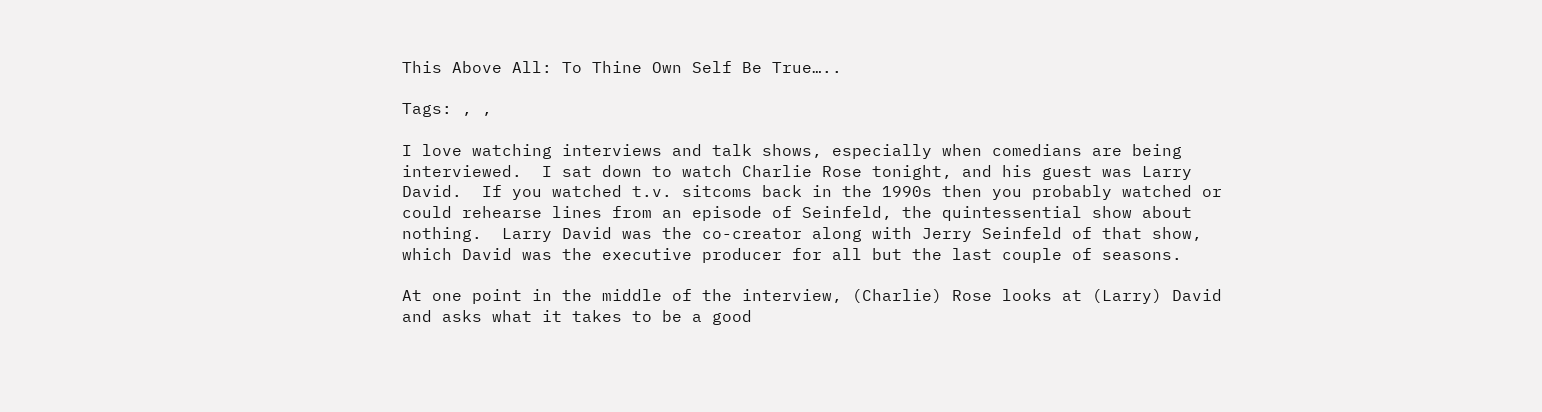This Above All: To Thine Own Self Be True…..

Tags: , ,

I love watching interviews and talk shows, especially when comedians are being interviewed.  I sat down to watch Charlie Rose tonight, and his guest was Larry David.  If you watched t.v. sitcoms back in the 1990s then you probably watched or could rehearse lines from an episode of Seinfeld, the quintessential show about nothing.  Larry David was the co-creator along with Jerry Seinfeld of that show, which David was the executive producer for all but the last couple of seasons.

At one point in the middle of the interview, (Charlie) Rose looks at (Larry) David and asks what it takes to be a good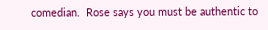comedian.  Rose says you must be authentic to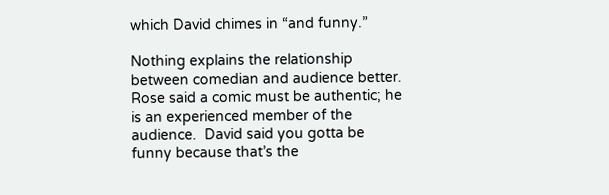which David chimes in “and funny.”

Nothing explains the relationship between comedian and audience better.  Rose said a comic must be authentic; he is an experienced member of the audience.  David said you gotta be funny because that’s the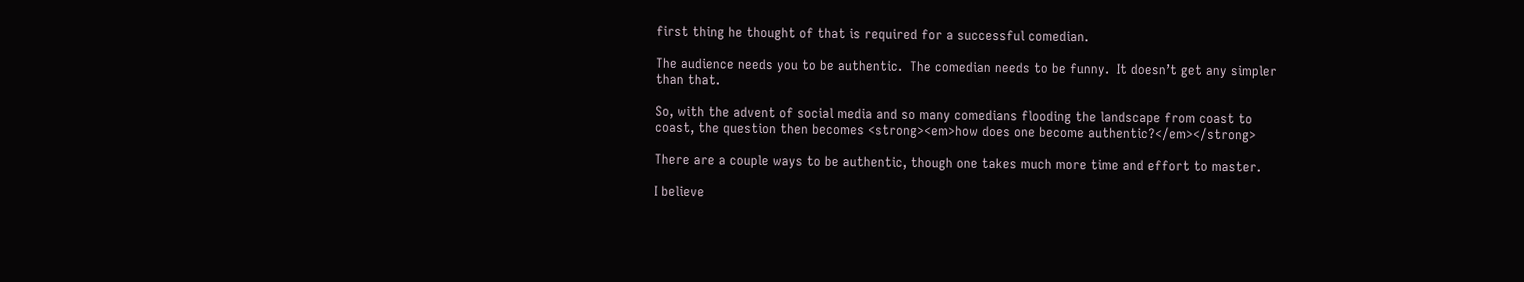first thing he thought of that is required for a successful comedian.

The audience needs you to be authentic.  The comedian needs to be funny.  It doesn’t get any simpler than that.

So, with the advent of social media and so many comedians flooding the landscape from coast to coast, the question then becomes <strong><em>how does one become authentic?</em></strong>

There are a couple ways to be authentic, though one takes much more time and effort to master.

I believe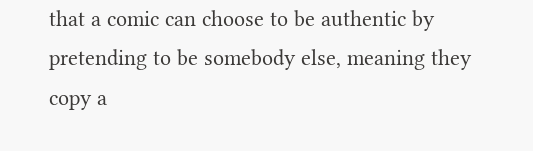that a comic can choose to be authentic by pretending to be somebody else, meaning they copy a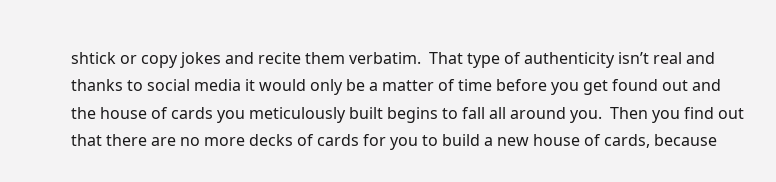shtick or copy jokes and recite them verbatim.  That type of authenticity isn’t real and thanks to social media it would only be a matter of time before you get found out and the house of cards you meticulously built begins to fall all around you.  Then you find out that there are no more decks of cards for you to build a new house of cards, because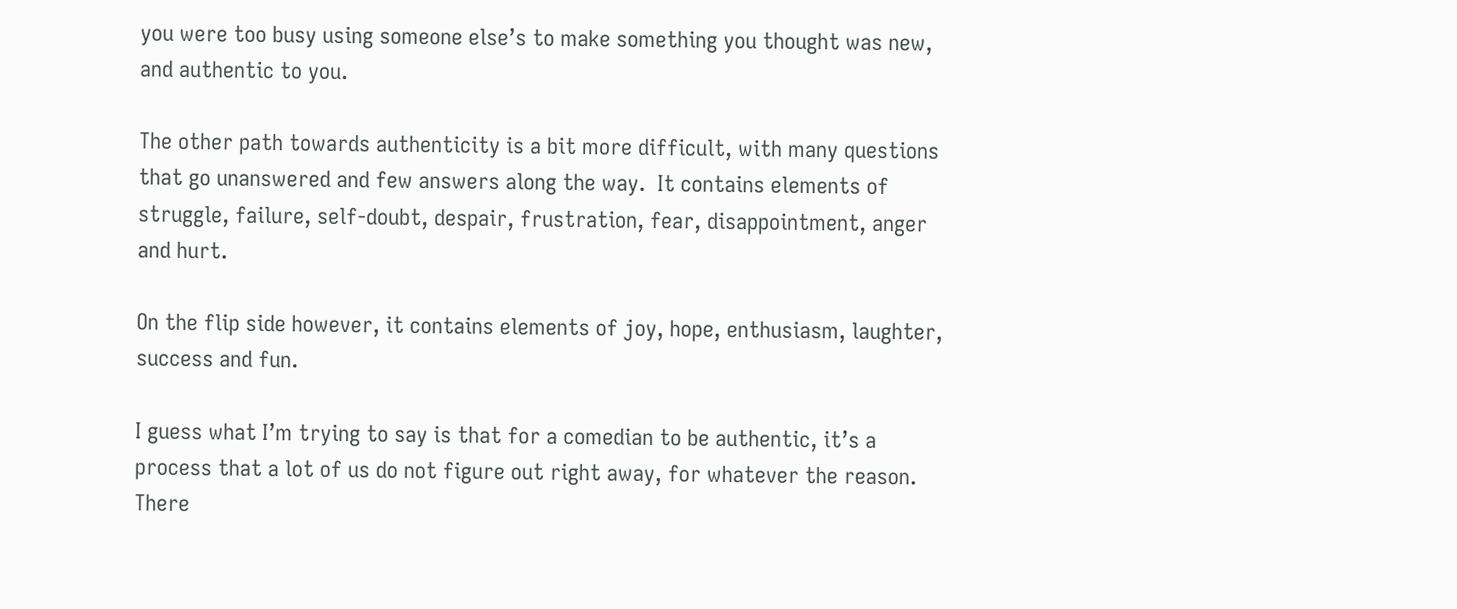you were too busy using someone else’s to make something you thought was new, and authentic to you.

The other path towards authenticity is a bit more difficult, with many questions that go unanswered and few answers along the way.  It contains elements of struggle, failure, self-doubt, despair, frustration, fear, disappointment, anger and hurt.

On the flip side however, it contains elements of joy, hope, enthusiasm, laughter, success and fun.

I guess what I’m trying to say is that for a comedian to be authentic, it’s a process that a lot of us do not figure out right away, for whatever the reason.  There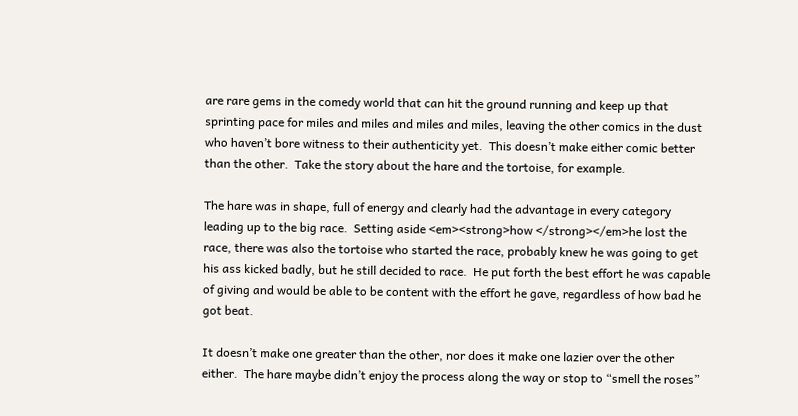are rare gems in the comedy world that can hit the ground running and keep up that sprinting pace for miles and miles and miles and miles, leaving the other comics in the dust who haven’t bore witness to their authenticity yet.  This doesn’t make either comic better than the other.  Take the story about the hare and the tortoise, for example.

The hare was in shape, full of energy and clearly had the advantage in every category leading up to the big race.  Setting aside <em><strong>how </strong></em>he lost the race, there was also the tortoise who started the race, probably knew he was going to get his ass kicked badly, but he still decided to race.  He put forth the best effort he was capable of giving and would be able to be content with the effort he gave, regardless of how bad he got beat.

It doesn’t make one greater than the other, nor does it make one lazier over the other either.  The hare maybe didn’t enjoy the process along the way or stop to “smell the roses”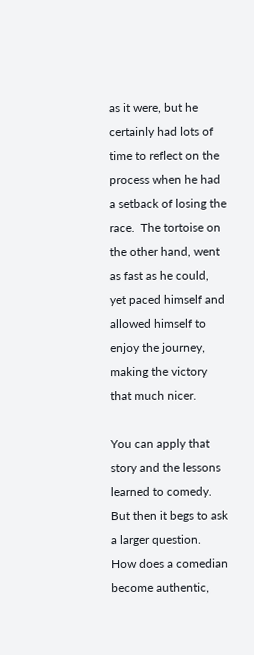as it were, but he certainly had lots of time to reflect on the process when he had a setback of losing the race.  The tortoise on the other hand, went as fast as he could, yet paced himself and allowed himself to enjoy the journey, making the victory that much nicer.

You can apply that story and the lessons learned to comedy.  But then it begs to ask a larger question.  How does a comedian become authentic,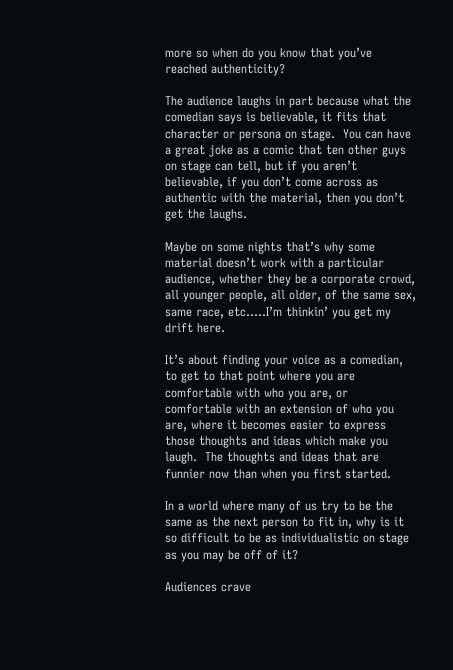more so when do you know that you’ve reached authenticity?

The audience laughs in part because what the comedian says is believable, it fits that character or persona on stage.  You can have a great joke as a comic that ten other guys on stage can tell, but if you aren’t believable, if you don’t come across as authentic with the material, then you don’t get the laughs.

Maybe on some nights that’s why some material doesn’t work with a particular audience, whether they be a corporate crowd, all younger people, all older, of the same sex, same race, etc…..I’m thinkin’ you get my drift here.

It’s about finding your voice as a comedian, to get to that point where you are comfortable with who you are, or comfortable with an extension of who you are, where it becomes easier to express those thoughts and ideas which make you laugh.  The thoughts and ideas that are funnier now than when you first started.

In a world where many of us try to be the same as the next person to fit in, why is it so difficult to be as individualistic on stage as you may be off of it?

Audiences crave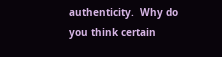authenticity.  Why do you think certain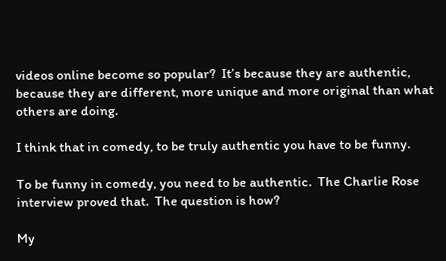videos online become so popular?  It’s because they are authentic, because they are different, more unique and more original than what others are doing.

I think that in comedy, to be truly authentic you have to be funny.

To be funny in comedy, you need to be authentic.  The Charlie Rose interview proved that.  The question is how?

My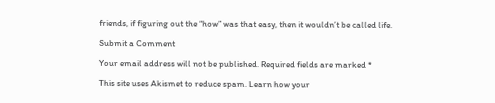friends, if figuring out the “how” was that easy, then it wouldn’t be called life.

Submit a Comment

Your email address will not be published. Required fields are marked *

This site uses Akismet to reduce spam. Learn how your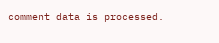comment data is processed.